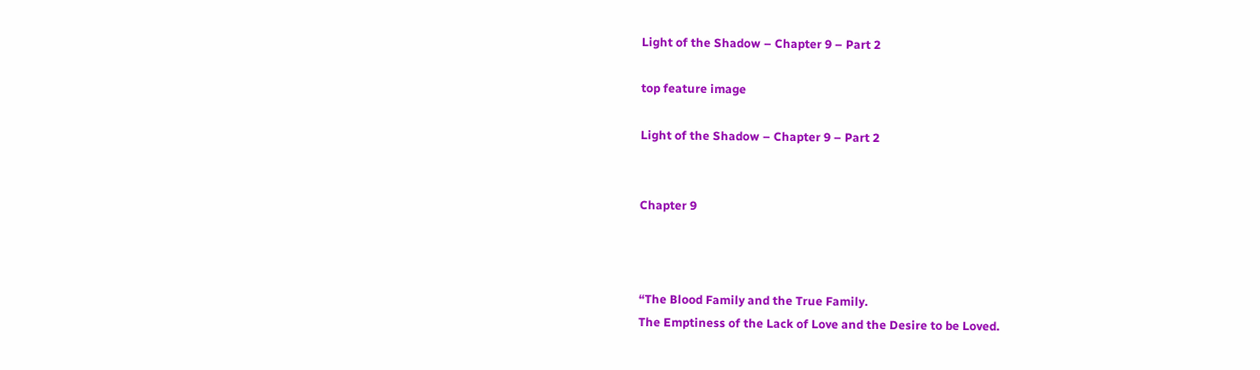Light of the Shadow – Chapter 9 – Part 2

top feature image

Light of the Shadow – Chapter 9 – Part 2


Chapter 9



“The Blood Family and the True Family.
The Emptiness of the Lack of Love and the Desire to be Loved.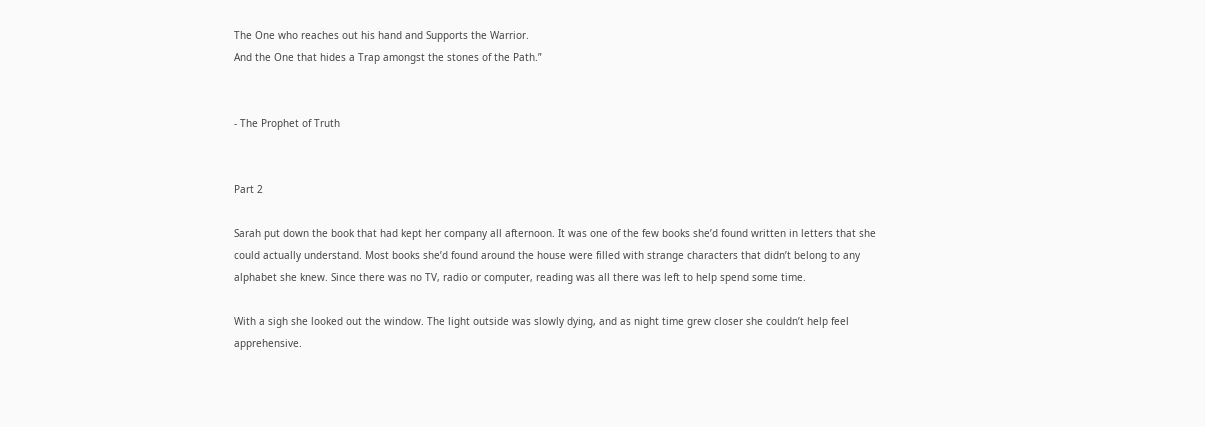The One who reaches out his hand and Supports the Warrior.
And the One that hides a Trap amongst the stones of the Path.”


- The Prophet of Truth


Part 2

Sarah put down the book that had kept her company all afternoon. It was one of the few books she’d found written in letters that she could actually understand. Most books she’d found around the house were filled with strange characters that didn’t belong to any alphabet she knew. Since there was no TV, radio or computer, reading was all there was left to help spend some time.

With a sigh she looked out the window. The light outside was slowly dying, and as night time grew closer she couldn’t help feel apprehensive.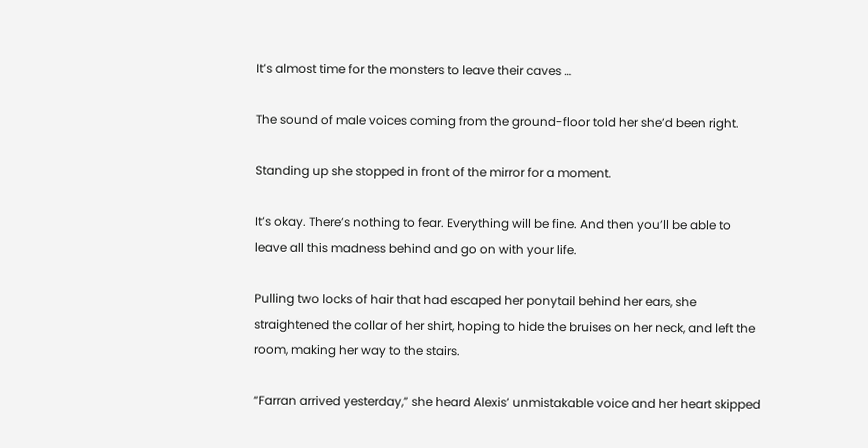It’s almost time for the monsters to leave their caves …

The sound of male voices coming from the ground-floor told her she’d been right.

Standing up she stopped in front of the mirror for a moment.

It’s okay. There’s nothing to fear. Everything will be fine. And then you’ll be able to leave all this madness behind and go on with your life.

Pulling two locks of hair that had escaped her ponytail behind her ears, she straightened the collar of her shirt, hoping to hide the bruises on her neck, and left the room, making her way to the stairs.

“Farran arrived yesterday,” she heard Alexis’ unmistakable voice and her heart skipped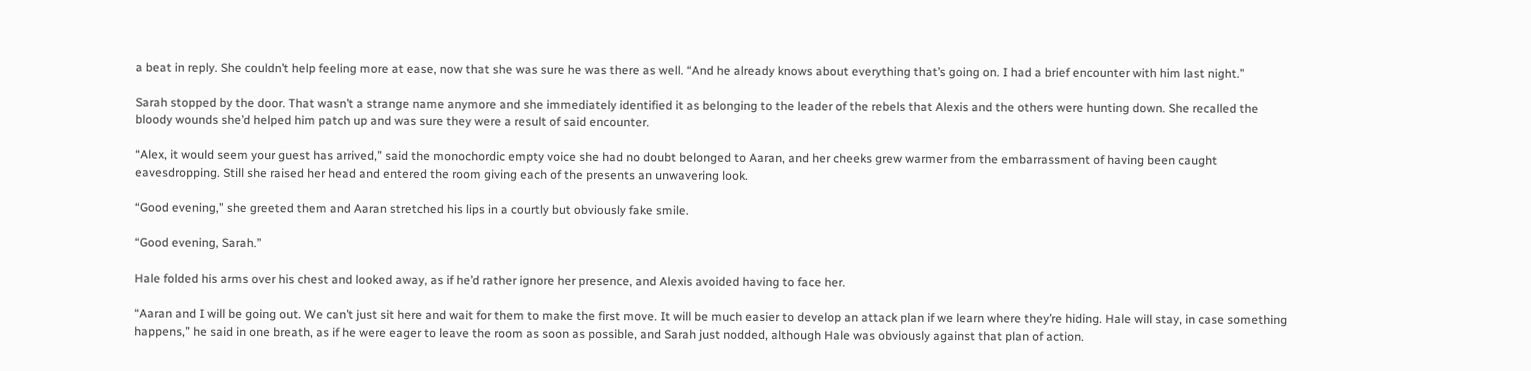a beat in reply. She couldn’t help feeling more at ease, now that she was sure he was there as well. “And he already knows about everything that’s going on. I had a brief encounter with him last night.”

Sarah stopped by the door. That wasn’t a strange name anymore and she immediately identified it as belonging to the leader of the rebels that Alexis and the others were hunting down. She recalled the bloody wounds she’d helped him patch up and was sure they were a result of said encounter.

“Alex, it would seem your guest has arrived,” said the monochordic empty voice she had no doubt belonged to Aaran, and her cheeks grew warmer from the embarrassment of having been caught eavesdropping. Still she raised her head and entered the room giving each of the presents an unwavering look.

“Good evening,” she greeted them and Aaran stretched his lips in a courtly but obviously fake smile.

“Good evening, Sarah.”

Hale folded his arms over his chest and looked away, as if he’d rather ignore her presence, and Alexis avoided having to face her.

“Aaran and I will be going out. We can’t just sit here and wait for them to make the first move. It will be much easier to develop an attack plan if we learn where they’re hiding. Hale will stay, in case something happens,” he said in one breath, as if he were eager to leave the room as soon as possible, and Sarah just nodded, although Hale was obviously against that plan of action.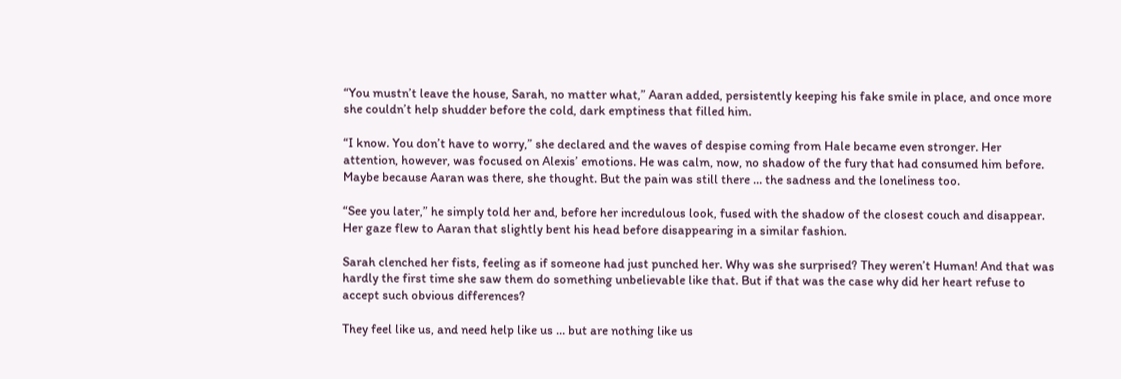“You mustn’t leave the house, Sarah, no matter what,” Aaran added, persistently keeping his fake smile in place, and once more she couldn’t help shudder before the cold, dark emptiness that filled him.

“I know. You don’t have to worry,” she declared and the waves of despise coming from Hale became even stronger. Her attention, however, was focused on Alexis’ emotions. He was calm, now, no shadow of the fury that had consumed him before. Maybe because Aaran was there, she thought. But the pain was still there … the sadness and the loneliness too.

“See you later,” he simply told her and, before her incredulous look, fused with the shadow of the closest couch and disappear. Her gaze flew to Aaran that slightly bent his head before disappearing in a similar fashion.

Sarah clenched her fists, feeling as if someone had just punched her. Why was she surprised? They weren’t Human! And that was hardly the first time she saw them do something unbelievable like that. But if that was the case why did her heart refuse to accept such obvious differences?

They feel like us, and need help like us … but are nothing like us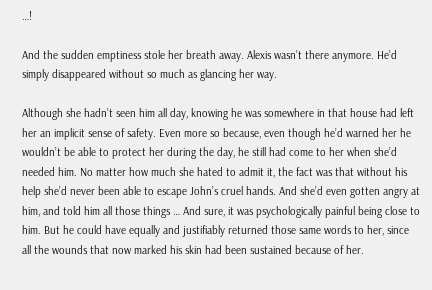…!

And the sudden emptiness stole her breath away. Alexis wasn’t there anymore. He’d simply disappeared without so much as glancing her way.

Although she hadn’t seen him all day, knowing he was somewhere in that house had left her an implicit sense of safety. Even more so because, even though he’d warned her he wouldn’t be able to protect her during the day, he still had come to her when she’d needed him. No matter how much she hated to admit it, the fact was that without his help she’d never been able to escape John’s cruel hands. And she’d even gotten angry at him, and told him all those things … And sure, it was psychologically painful being close to him. But he could have equally and justifiably returned those same words to her, since all the wounds that now marked his skin had been sustained because of her.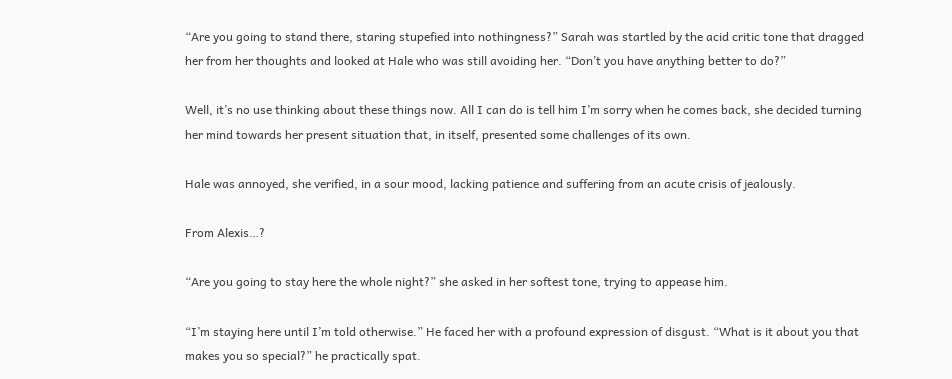“Are you going to stand there, staring stupefied into nothingness?” Sarah was startled by the acid critic tone that dragged her from her thoughts and looked at Hale who was still avoiding her. “Don’t you have anything better to do?”

Well, it’s no use thinking about these things now. All I can do is tell him I’m sorry when he comes back, she decided turning her mind towards her present situation that, in itself, presented some challenges of its own.

Hale was annoyed, she verified, in a sour mood, lacking patience and suffering from an acute crisis of jealously.

From Alexis…?

“Are you going to stay here the whole night?” she asked in her softest tone, trying to appease him.

“I’m staying here until I’m told otherwise.” He faced her with a profound expression of disgust. “What is it about you that makes you so special?” he practically spat.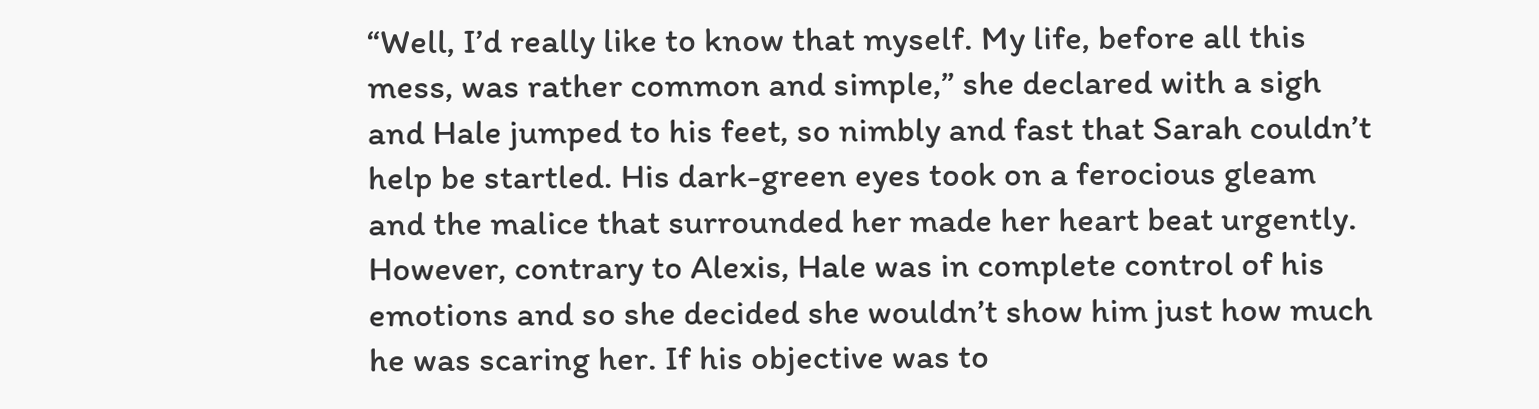“Well, I’d really like to know that myself. My life, before all this mess, was rather common and simple,” she declared with a sigh and Hale jumped to his feet, so nimbly and fast that Sarah couldn’t help be startled. His dark-green eyes took on a ferocious gleam and the malice that surrounded her made her heart beat urgently. However, contrary to Alexis, Hale was in complete control of his emotions and so she decided she wouldn’t show him just how much he was scaring her. If his objective was to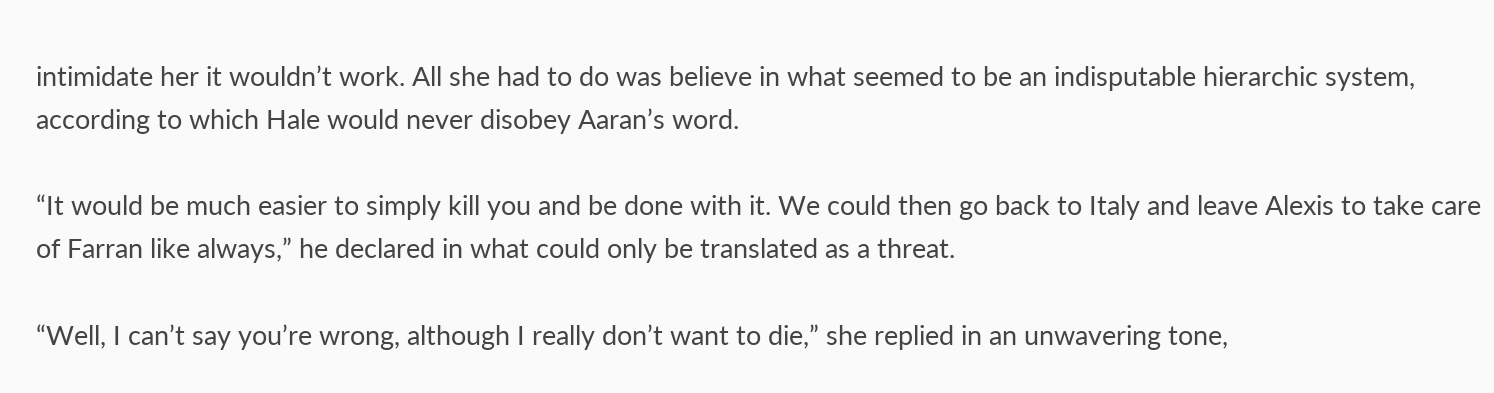intimidate her it wouldn’t work. All she had to do was believe in what seemed to be an indisputable hierarchic system, according to which Hale would never disobey Aaran’s word.

“It would be much easier to simply kill you and be done with it. We could then go back to Italy and leave Alexis to take care of Farran like always,” he declared in what could only be translated as a threat.

“Well, I can’t say you’re wrong, although I really don’t want to die,” she replied in an unwavering tone,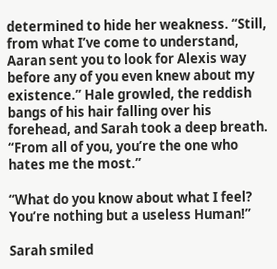determined to hide her weakness. “Still, from what I’ve come to understand, Aaran sent you to look for Alexis way before any of you even knew about my existence.” Hale growled, the reddish bangs of his hair falling over his forehead, and Sarah took a deep breath. “From all of you, you’re the one who hates me the most.”

“What do you know about what I feel? You’re nothing but a useless Human!”

Sarah smiled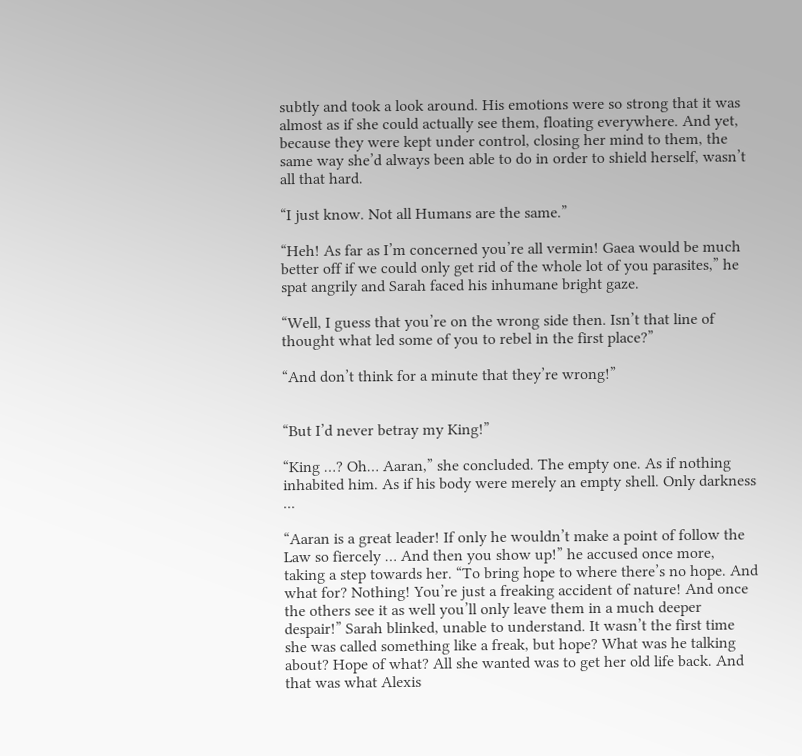subtly and took a look around. His emotions were so strong that it was almost as if she could actually see them, floating everywhere. And yet, because they were kept under control, closing her mind to them, the same way she’d always been able to do in order to shield herself, wasn’t all that hard.

“I just know. Not all Humans are the same.”

“Heh! As far as I’m concerned you’re all vermin! Gaea would be much better off if we could only get rid of the whole lot of you parasites,” he spat angrily and Sarah faced his inhumane bright gaze.

“Well, I guess that you’re on the wrong side then. Isn’t that line of thought what led some of you to rebel in the first place?”

“And don’t think for a minute that they’re wrong!”


“But I’d never betray my King!”

“King …? Oh… Aaran,” she concluded. The empty one. As if nothing inhabited him. As if his body were merely an empty shell. Only darkness ...

“Aaran is a great leader! If only he wouldn’t make a point of follow the Law so fiercely … And then you show up!” he accused once more, taking a step towards her. “To bring hope to where there’s no hope. And what for? Nothing! You’re just a freaking accident of nature! And once the others see it as well you’ll only leave them in a much deeper despair!” Sarah blinked, unable to understand. It wasn’t the first time she was called something like a freak, but hope? What was he talking about? Hope of what? All she wanted was to get her old life back. And that was what Alexis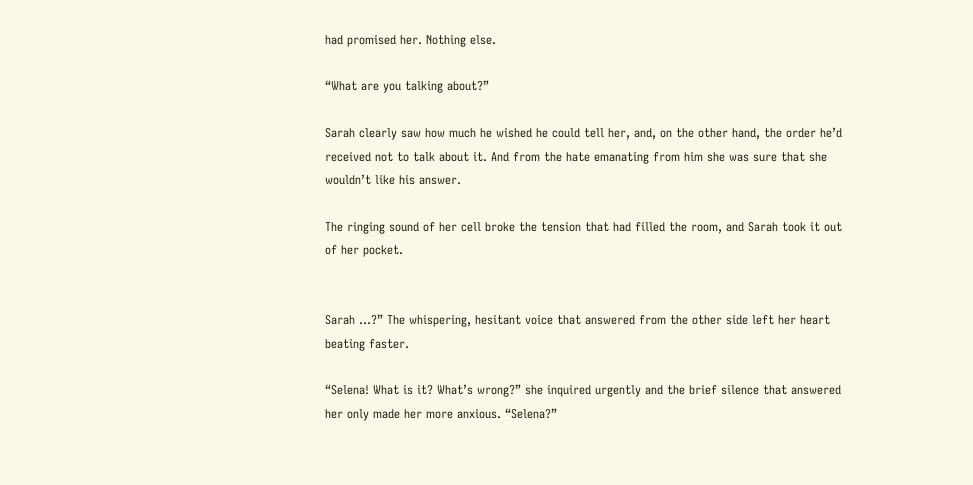had promised her. Nothing else.

“What are you talking about?”

Sarah clearly saw how much he wished he could tell her, and, on the other hand, the order he’d received not to talk about it. And from the hate emanating from him she was sure that she wouldn’t like his answer.

The ringing sound of her cell broke the tension that had filled the room, and Sarah took it out of her pocket.


Sarah …?” The whispering, hesitant voice that answered from the other side left her heart beating faster.

“Selena! What is it? What’s wrong?” she inquired urgently and the brief silence that answered her only made her more anxious. “Selena?”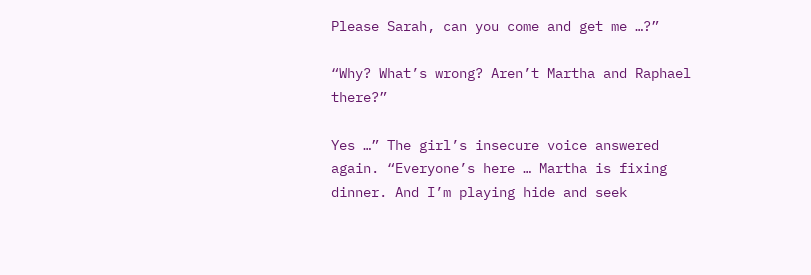Please Sarah, can you come and get me …?”

“Why? What’s wrong? Aren’t Martha and Raphael there?”

Yes …” The girl’s insecure voice answered again. “Everyone’s here … Martha is fixing dinner. And I’m playing hide and seek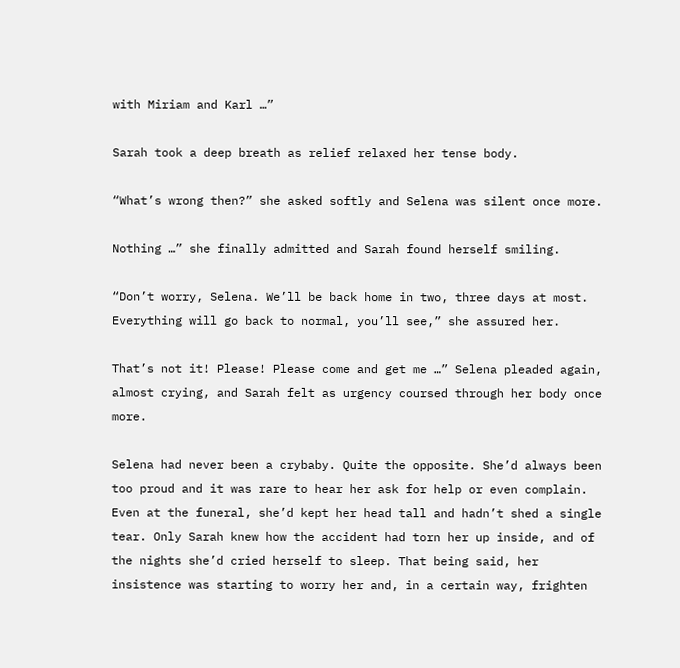with Miriam and Karl …”

Sarah took a deep breath as relief relaxed her tense body.

“What’s wrong then?” she asked softly and Selena was silent once more.

Nothing …” she finally admitted and Sarah found herself smiling.

“Don’t worry, Selena. We’ll be back home in two, three days at most. Everything will go back to normal, you’ll see,” she assured her.

That’s not it! Please! Please come and get me …” Selena pleaded again, almost crying, and Sarah felt as urgency coursed through her body once more.

Selena had never been a crybaby. Quite the opposite. She’d always been too proud and it was rare to hear her ask for help or even complain. Even at the funeral, she’d kept her head tall and hadn’t shed a single tear. Only Sarah knew how the accident had torn her up inside, and of the nights she’d cried herself to sleep. That being said, her insistence was starting to worry her and, in a certain way, frighten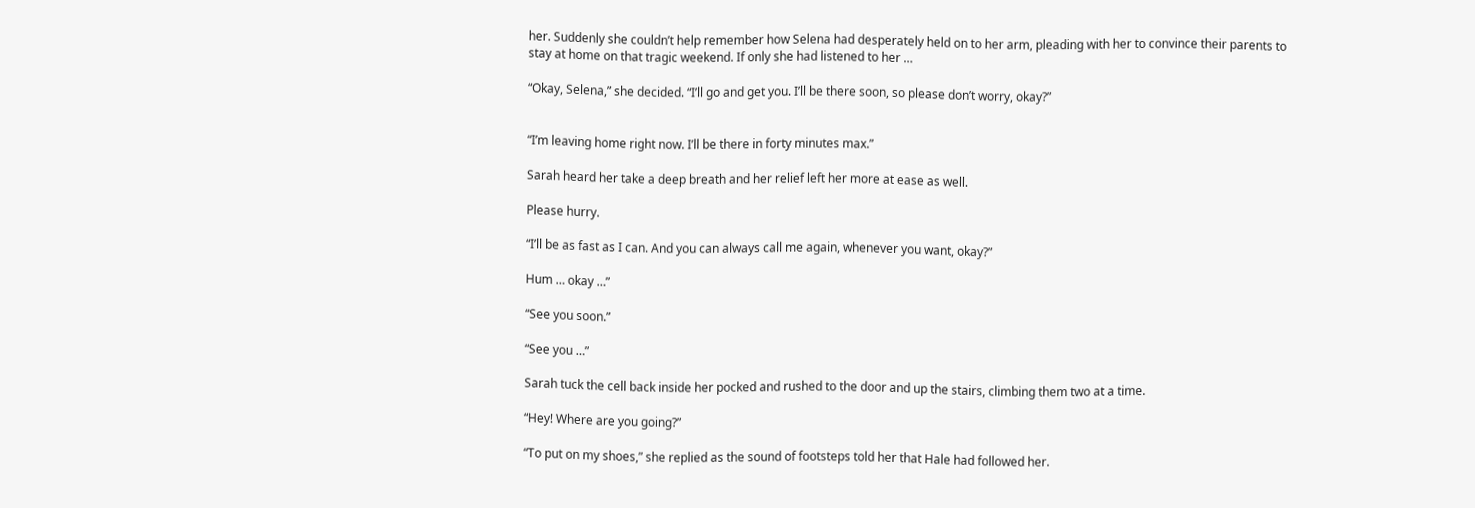her. Suddenly she couldn’t help remember how Selena had desperately held on to her arm, pleading with her to convince their parents to stay at home on that tragic weekend. If only she had listened to her …

“Okay, Selena,” she decided. “I’ll go and get you. I’ll be there soon, so please don’t worry, okay?”


“I’m leaving home right now. I’ll be there in forty minutes max.”

Sarah heard her take a deep breath and her relief left her more at ease as well.

Please hurry.

“I’ll be as fast as I can. And you can always call me again, whenever you want, okay?”

Hum … okay …”

“See you soon.”

“See you …”

Sarah tuck the cell back inside her pocked and rushed to the door and up the stairs, climbing them two at a time.

“Hey! Where are you going?”

“To put on my shoes,” she replied as the sound of footsteps told her that Hale had followed her.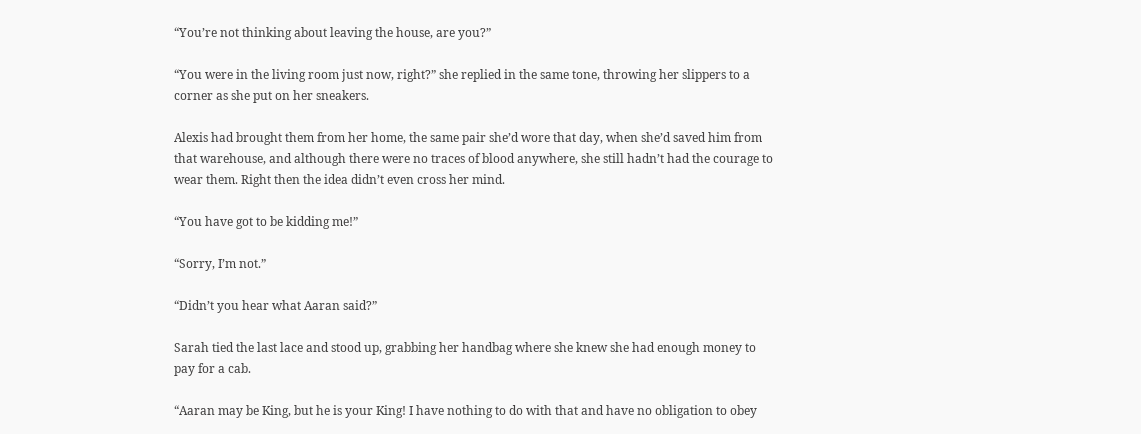“You’re not thinking about leaving the house, are you?”

“You were in the living room just now, right?” she replied in the same tone, throwing her slippers to a corner as she put on her sneakers.

Alexis had brought them from her home, the same pair she’d wore that day, when she’d saved him from that warehouse, and although there were no traces of blood anywhere, she still hadn’t had the courage to wear them. Right then the idea didn’t even cross her mind.

“You have got to be kidding me!”

“Sorry, I’m not.”

“Didn’t you hear what Aaran said?”

Sarah tied the last lace and stood up, grabbing her handbag where she knew she had enough money to pay for a cab.

“Aaran may be King, but he is your King! I have nothing to do with that and have no obligation to obey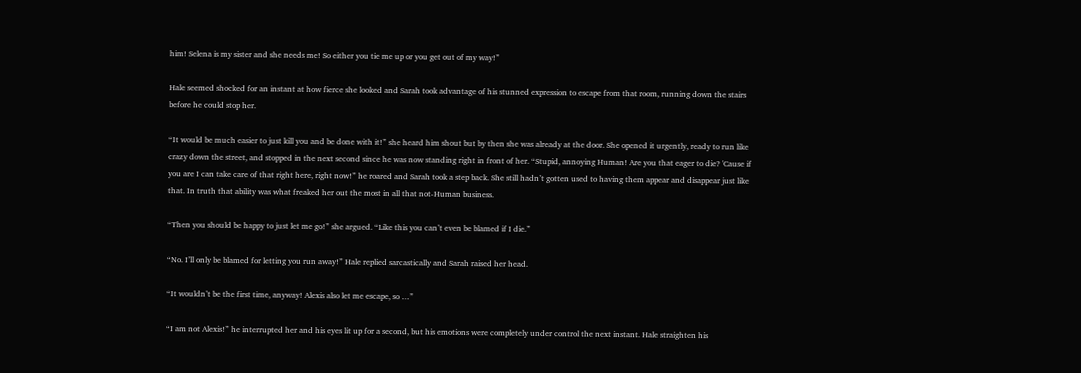him! Selena is my sister and she needs me! So either you tie me up or you get out of my way!”

Hale seemed shocked for an instant at how fierce she looked and Sarah took advantage of his stunned expression to escape from that room, running down the stairs before he could stop her.

“It would be much easier to just kill you and be done with it!” she heard him shout but by then she was already at the door. She opened it urgently, ready to run like crazy down the street, and stopped in the next second since he was now standing right in front of her. “Stupid, annoying Human! Are you that eager to die? 'Cause if you are I can take care of that right here, right now!” he roared and Sarah took a step back. She still hadn’t gotten used to having them appear and disappear just like that. In truth that ability was what freaked her out the most in all that not-Human business.

“Then you should be happy to just let me go!” she argued. “Like this you can’t even be blamed if I die.”

“No. I’ll only be blamed for letting you run away!” Hale replied sarcastically and Sarah raised her head.

“It wouldn’t be the first time, anyway! Alexis also let me escape, so …”

“I am not Alexis!” he interrupted her and his eyes lit up for a second, but his emotions were completely under control the next instant. Hale straighten his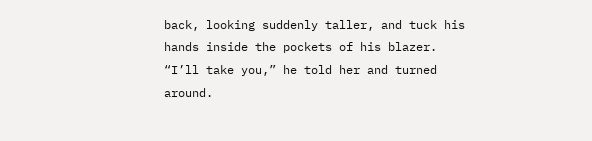back, looking suddenly taller, and tuck his hands inside the pockets of his blazer. “I’ll take you,” he told her and turned around.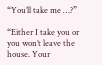“You’ll take me …?”

“Either I take you or you won’t leave the house. Your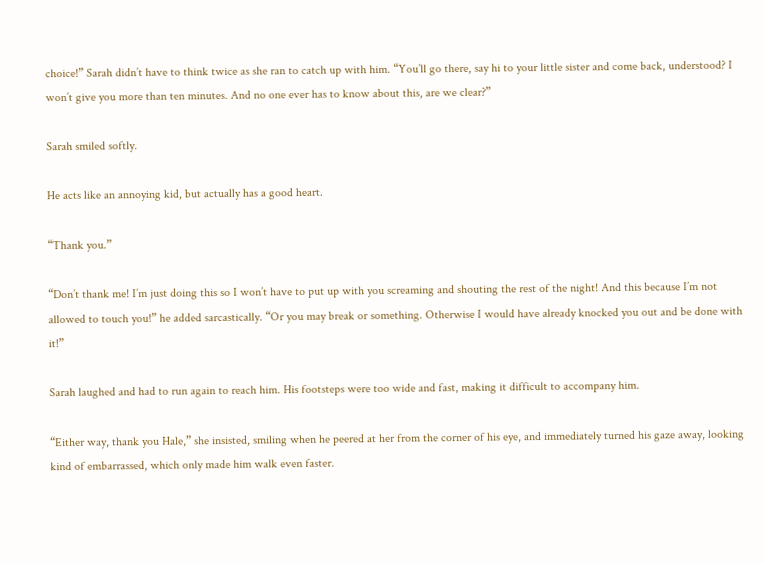choice!” Sarah didn’t have to think twice as she ran to catch up with him. “You’ll go there, say hi to your little sister and come back, understood? I won’t give you more than ten minutes. And no one ever has to know about this, are we clear?”

Sarah smiled softly.

He acts like an annoying kid, but actually has a good heart.

“Thank you.”

“Don’t thank me! I’m just doing this so I won’t have to put up with you screaming and shouting the rest of the night! And this because I’m not allowed to touch you!” he added sarcastically. “Or you may break or something. Otherwise I would have already knocked you out and be done with it!”

Sarah laughed and had to run again to reach him. His footsteps were too wide and fast, making it difficult to accompany him.

“Either way, thank you Hale,” she insisted, smiling when he peered at her from the corner of his eye, and immediately turned his gaze away, looking kind of embarrassed, which only made him walk even faster.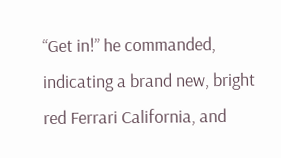“Get in!” he commanded, indicating a brand new, bright red Ferrari California, and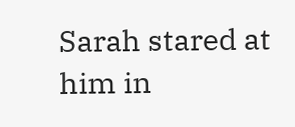Sarah stared at him in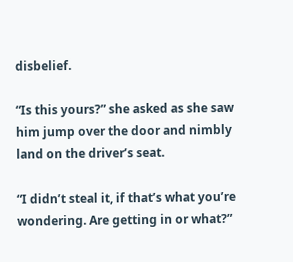disbelief.

“Is this yours?” she asked as she saw him jump over the door and nimbly land on the driver’s seat.

“I didn’t steal it, if that’s what you’re wondering. Are getting in or what?”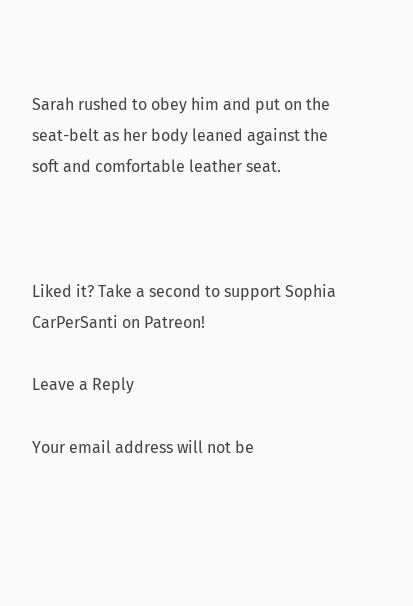Sarah rushed to obey him and put on the seat-belt as her body leaned against the soft and comfortable leather seat.



Liked it? Take a second to support Sophia CarPerSanti on Patreon!

Leave a Reply

Your email address will not be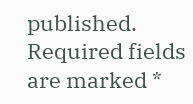published. Required fields are marked *